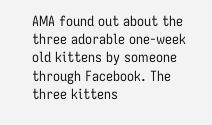AMA found out about the three adorable one-week old kittens by someone through Facebook. The three kittens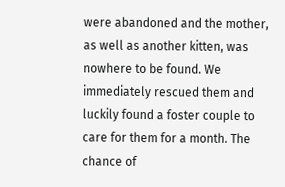were abandoned and the mother, as well as another kitten, was nowhere to be found. We immediately rescued them and luckily found a foster couple to care for them for a month. The chance of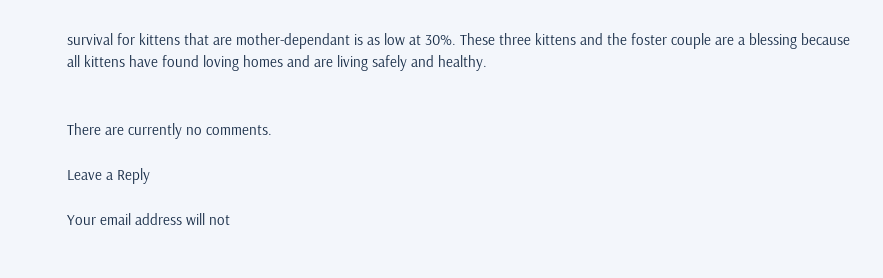survival for kittens that are mother-dependant is as low at 30%. These three kittens and the foster couple are a blessing because all kittens have found loving homes and are living safely and healthy.


There are currently no comments.

Leave a Reply

Your email address will not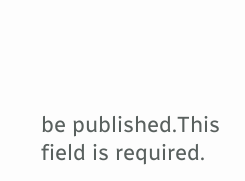be published.This field is required.